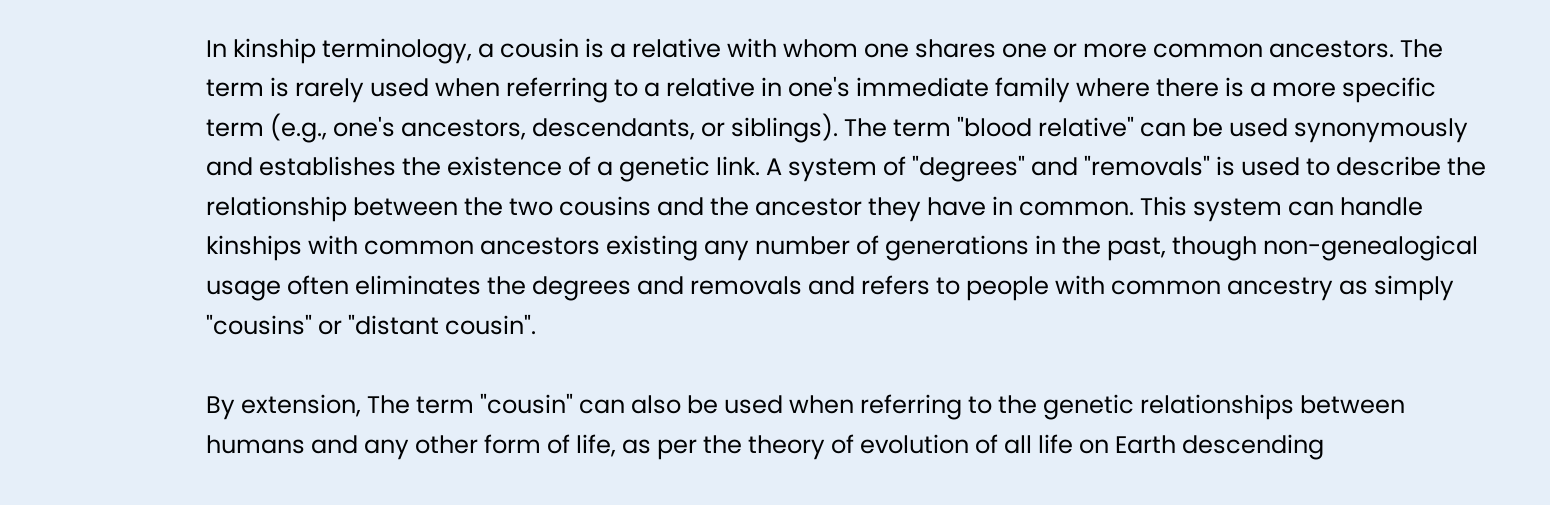In kinship terminology, a cousin is a relative with whom one shares one or more common ancestors. The term is rarely used when referring to a relative in one's immediate family where there is a more specific term (e.g., one's ancestors, descendants, or siblings). The term "blood relative" can be used synonymously and establishes the existence of a genetic link. A system of "degrees" and "removals" is used to describe the relationship between the two cousins and the ancestor they have in common. This system can handle kinships with common ancestors existing any number of generations in the past, though non-genealogical usage often eliminates the degrees and removals and refers to people with common ancestry as simply "cousins" or "distant cousin".

By extension, The term "cousin" can also be used when referring to the genetic relationships between humans and any other form of life, as per the theory of evolution of all life on Earth descending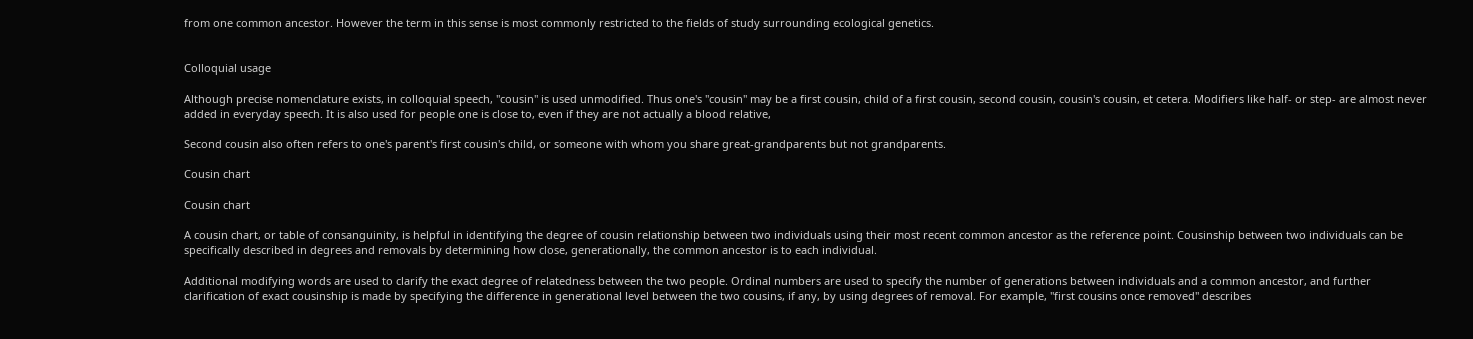from one common ancestor. However the term in this sense is most commonly restricted to the fields of study surrounding ecological genetics.


Colloquial usage

Although precise nomenclature exists, in colloquial speech, "cousin" is used unmodified. Thus one's "cousin" may be a first cousin, child of a first cousin, second cousin, cousin's cousin, et cetera. Modifiers like half- or step- are almost never added in everyday speech. It is also used for people one is close to, even if they are not actually a blood relative,

Second cousin also often refers to one's parent's first cousin's child, or someone with whom you share great-grandparents but not grandparents.

Cousin chart

Cousin chart

A cousin chart, or table of consanguinity, is helpful in identifying the degree of cousin relationship between two individuals using their most recent common ancestor as the reference point. Cousinship between two individuals can be specifically described in degrees and removals by determining how close, generationally, the common ancestor is to each individual.

Additional modifying words are used to clarify the exact degree of relatedness between the two people. Ordinal numbers are used to specify the number of generations between individuals and a common ancestor, and further clarification of exact cousinship is made by specifying the difference in generational level between the two cousins, if any, by using degrees of removal. For example, "first cousins once removed" describes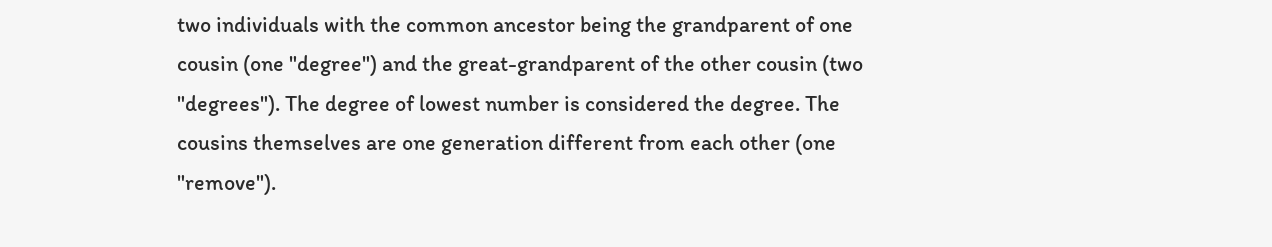two individuals with the common ancestor being the grandparent of one cousin (one "degree") and the great-grandparent of the other cousin (two "degrees"). The degree of lowest number is considered the degree. The cousins themselves are one generation different from each other (one "remove").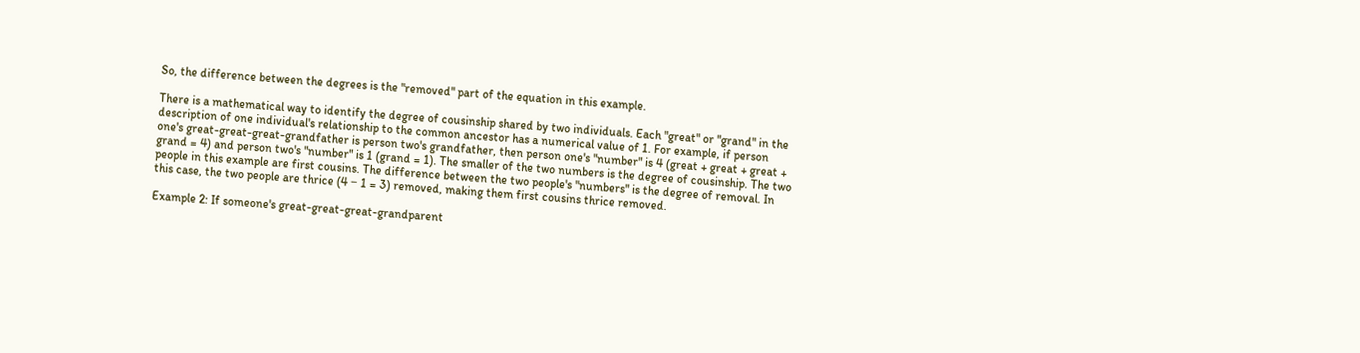So, the difference between the degrees is the "removed" part of the equation in this example.

There is a mathematical way to identify the degree of cousinship shared by two individuals. Each "great" or "grand" in the description of one individual's relationship to the common ancestor has a numerical value of 1. For example, if person one's great-great-great-grandfather is person two's grandfather, then person one's "number" is 4 (great + great + great + grand = 4) and person two's "number" is 1 (grand = 1). The smaller of the two numbers is the degree of cousinship. The two people in this example are first cousins. The difference between the two people's "numbers" is the degree of removal. In this case, the two people are thrice (4 − 1 = 3) removed, making them first cousins thrice removed.

Example 2: If someone's great-great-great-grandparent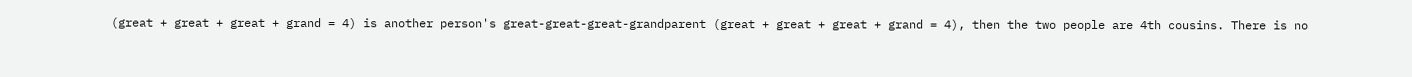(great + great + great + grand = 4) is another person's great-great-great-grandparent (great + great + great + grand = 4), then the two people are 4th cousins. There is no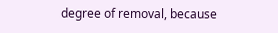degree of removal, because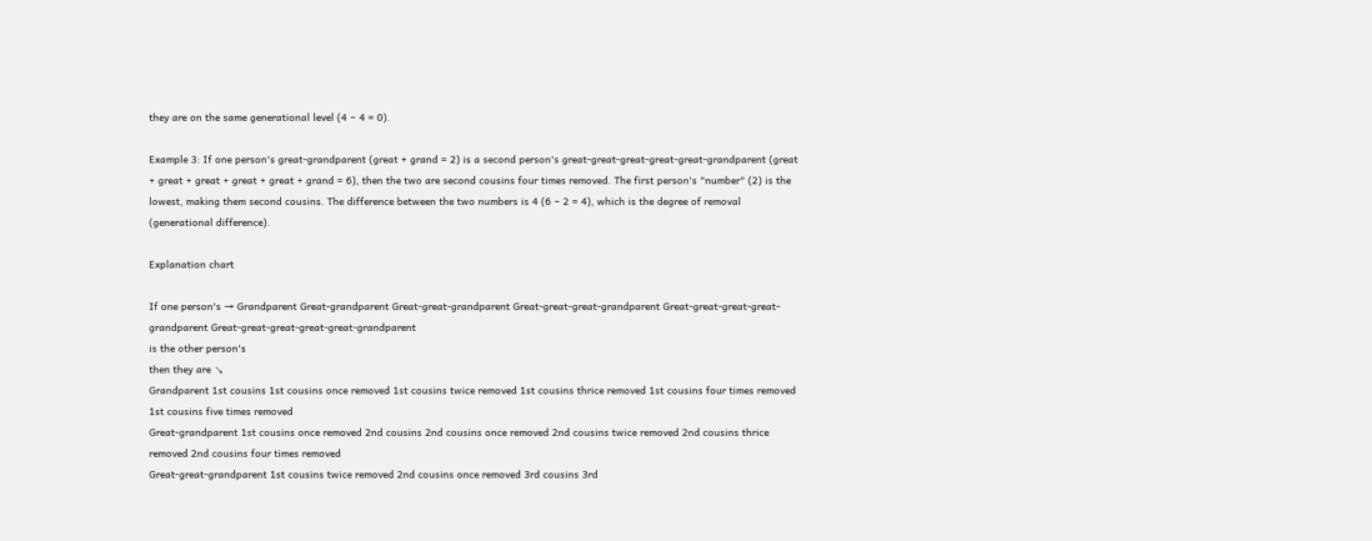they are on the same generational level (4 − 4 = 0).

Example 3: If one person's great-grandparent (great + grand = 2) is a second person's great-great-great-great-great-grandparent (great + great + great + great + great + grand = 6), then the two are second cousins four times removed. The first person's "number" (2) is the lowest, making them second cousins. The difference between the two numbers is 4 (6 − 2 = 4), which is the degree of removal (generational difference).

Explanation chart

If one person's → Grandparent Great-grandparent Great-great-grandparent Great-great-great-grandparent Great-great-great-great-grandparent Great-great-great-great-great-grandparent
is the other person's
then they are ↘
Grandparent 1st cousins 1st cousins once removed 1st cousins twice removed 1st cousins thrice removed 1st cousins four times removed 1st cousins five times removed
Great-grandparent 1st cousins once removed 2nd cousins 2nd cousins once removed 2nd cousins twice removed 2nd cousins thrice removed 2nd cousins four times removed
Great-great-grandparent 1st cousins twice removed 2nd cousins once removed 3rd cousins 3rd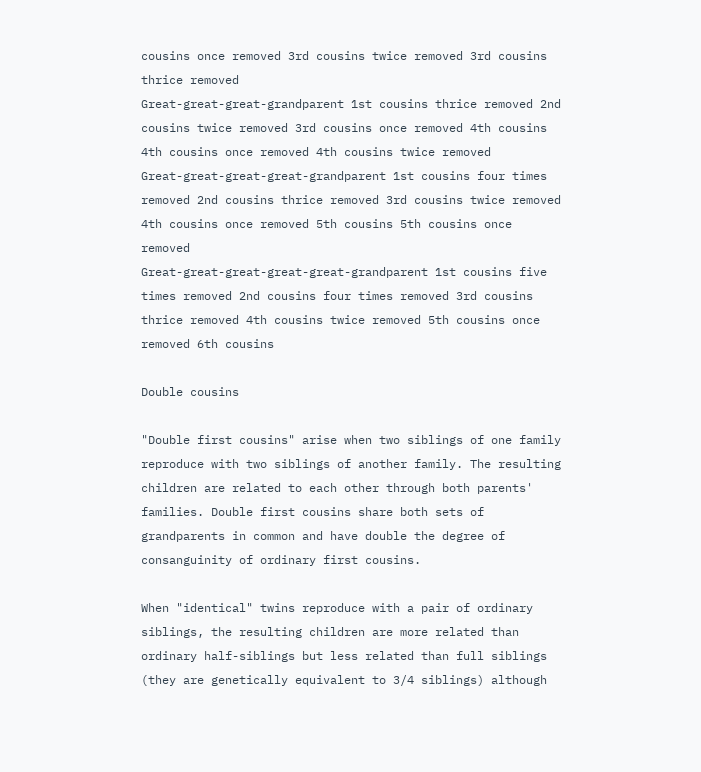cousins once removed 3rd cousins twice removed 3rd cousins thrice removed
Great-great-great-grandparent 1st cousins thrice removed 2nd cousins twice removed 3rd cousins once removed 4th cousins 4th cousins once removed 4th cousins twice removed
Great-great-great-great-grandparent 1st cousins four times removed 2nd cousins thrice removed 3rd cousins twice removed 4th cousins once removed 5th cousins 5th cousins once removed
Great-great-great-great-great-grandparent 1st cousins five times removed 2nd cousins four times removed 3rd cousins thrice removed 4th cousins twice removed 5th cousins once removed 6th cousins

Double cousins

"Double first cousins" arise when two siblings of one family reproduce with two siblings of another family. The resulting children are related to each other through both parents' families. Double first cousins share both sets of grandparents in common and have double the degree of consanguinity of ordinary first cousins.

When "identical" twins reproduce with a pair of ordinary siblings, the resulting children are more related than ordinary half-siblings but less related than full siblings (they are genetically equivalent to 3/4 siblings) although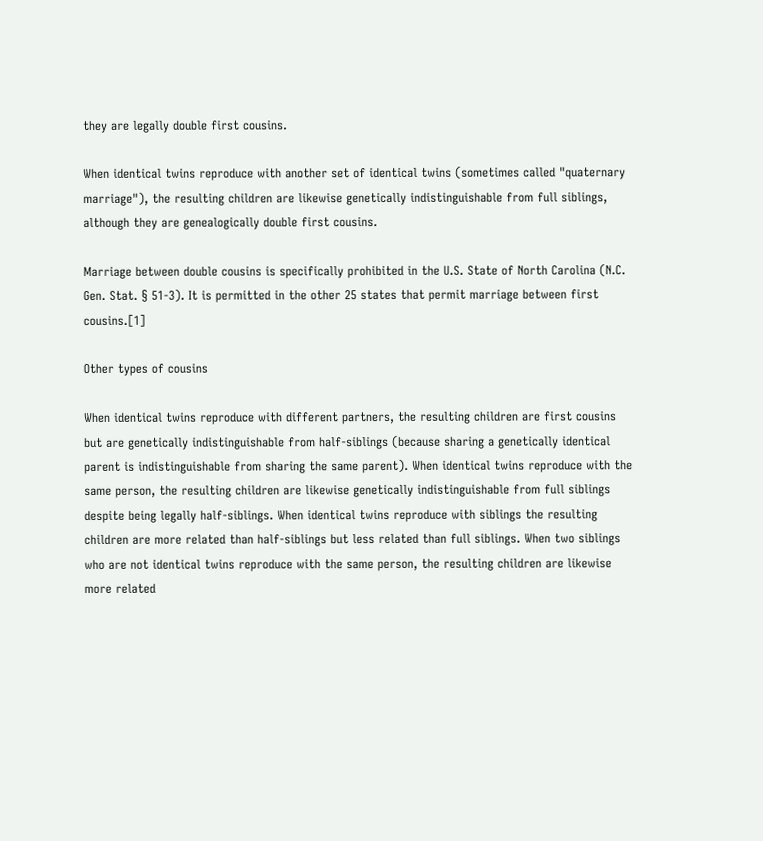they are legally double first cousins.

When identical twins reproduce with another set of identical twins (sometimes called "quaternary marriage"), the resulting children are likewise genetically indistinguishable from full siblings, although they are genealogically double first cousins.

Marriage between double cousins is specifically prohibited in the U.S. State of North Carolina (N.C. Gen. Stat. § 51-3). It is permitted in the other 25 states that permit marriage between first cousins.[1]

Other types of cousins

When identical twins reproduce with different partners, the resulting children are first cousins but are genetically indistinguishable from half-siblings (because sharing a genetically identical parent is indistinguishable from sharing the same parent). When identical twins reproduce with the same person, the resulting children are likewise genetically indistinguishable from full siblings despite being legally half-siblings. When identical twins reproduce with siblings the resulting children are more related than half-siblings but less related than full siblings. When two siblings who are not identical twins reproduce with the same person, the resulting children are likewise more related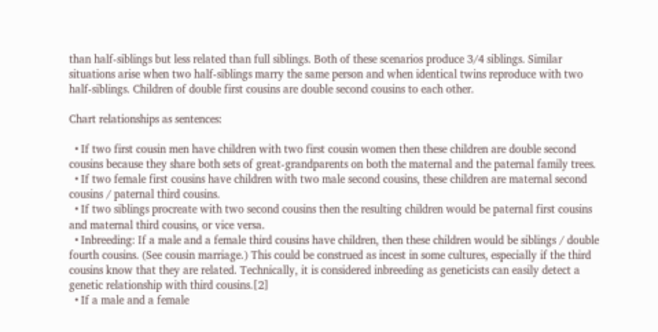than half-siblings but less related than full siblings. Both of these scenarios produce 3/4 siblings. Similar situations arise when two half-siblings marry the same person and when identical twins reproduce with two half-siblings. Children of double first cousins are double second cousins to each other.

Chart relationships as sentences:

  • If two first cousin men have children with two first cousin women then these children are double second cousins because they share both sets of great-grandparents on both the maternal and the paternal family trees.
  • If two female first cousins have children with two male second cousins, these children are maternal second cousins / paternal third cousins.
  • If two siblings procreate with two second cousins then the resulting children would be paternal first cousins and maternal third cousins, or vice versa.
  • Inbreeding: If a male and a female third cousins have children, then these children would be siblings / double fourth cousins. (See cousin marriage.) This could be construed as incest in some cultures, especially if the third cousins know that they are related. Technically, it is considered inbreeding as geneticists can easily detect a genetic relationship with third cousins.[2]
  • If a male and a female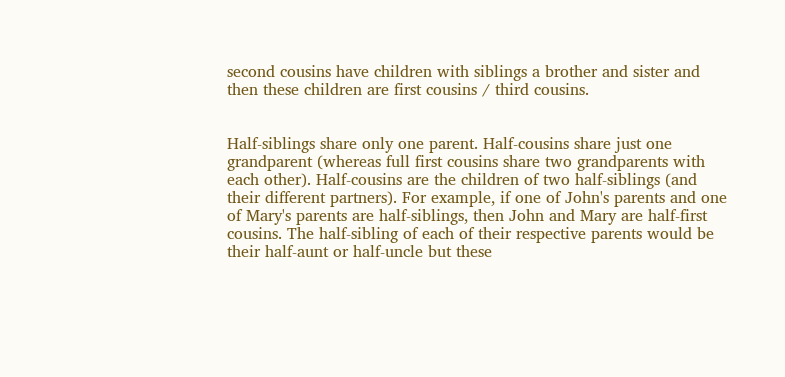second cousins have children with siblings a brother and sister and then these children are first cousins / third cousins.


Half-siblings share only one parent. Half-cousins share just one grandparent (whereas full first cousins share two grandparents with each other). Half-cousins are the children of two half-siblings (and their different partners). For example, if one of John's parents and one of Mary's parents are half-siblings, then John and Mary are half-first cousins. The half-sibling of each of their respective parents would be their half-aunt or half-uncle but these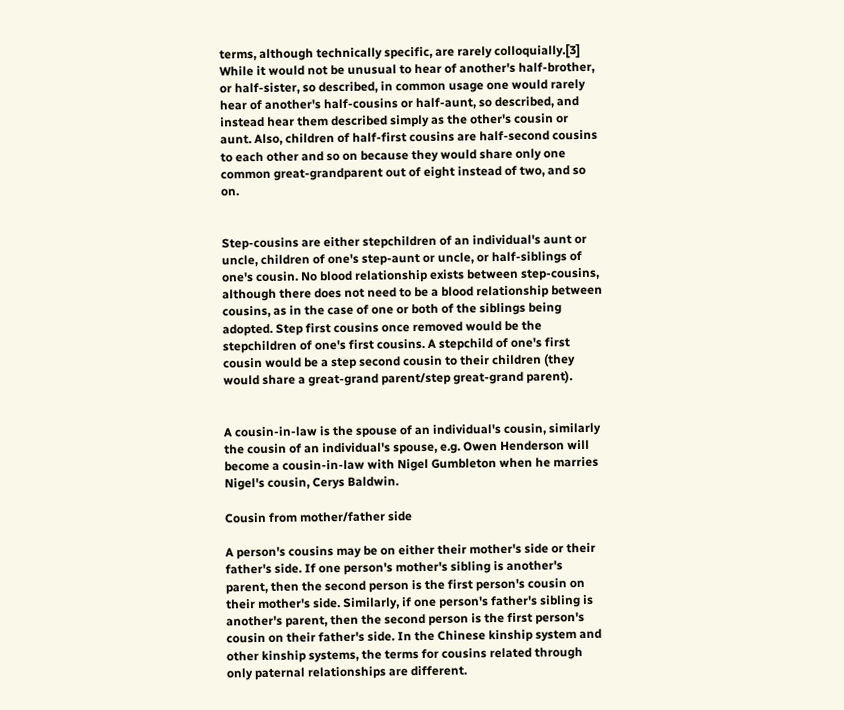terms, although technically specific, are rarely colloquially.[3] While it would not be unusual to hear of another's half-brother, or half-sister, so described, in common usage one would rarely hear of another's half-cousins or half-aunt, so described, and instead hear them described simply as the other's cousin or aunt. Also, children of half-first cousins are half-second cousins to each other and so on because they would share only one common great-grandparent out of eight instead of two, and so on.


Step-cousins are either stepchildren of an individual's aunt or uncle, children of one's step-aunt or uncle, or half-siblings of one's cousin. No blood relationship exists between step-cousins, although there does not need to be a blood relationship between cousins, as in the case of one or both of the siblings being adopted. Step first cousins once removed would be the stepchildren of one's first cousins. A stepchild of one's first cousin would be a step second cousin to their children (they would share a great-grand parent/step great-grand parent).


A cousin-in-law is the spouse of an individual's cousin, similarly the cousin of an individual's spouse, e.g. Owen Henderson will become a cousin-in-law with Nigel Gumbleton when he marries Nigel's cousin, Cerys Baldwin.

Cousin from mother/father side

A person's cousins may be on either their mother's side or their father's side. If one person's mother's sibling is another's parent, then the second person is the first person's cousin on their mother's side. Similarly, if one person's father's sibling is another's parent, then the second person is the first person's cousin on their father's side. In the Chinese kinship system and other kinship systems, the terms for cousins related through only paternal relationships are different.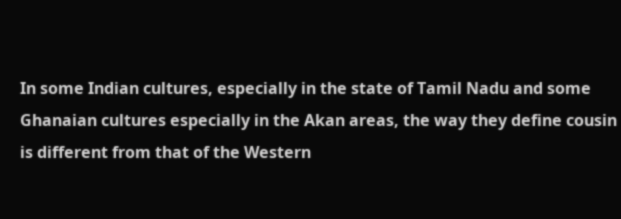In some Indian cultures, especially in the state of Tamil Nadu and some Ghanaian cultures especially in the Akan areas, the way they define cousin is different from that of the Western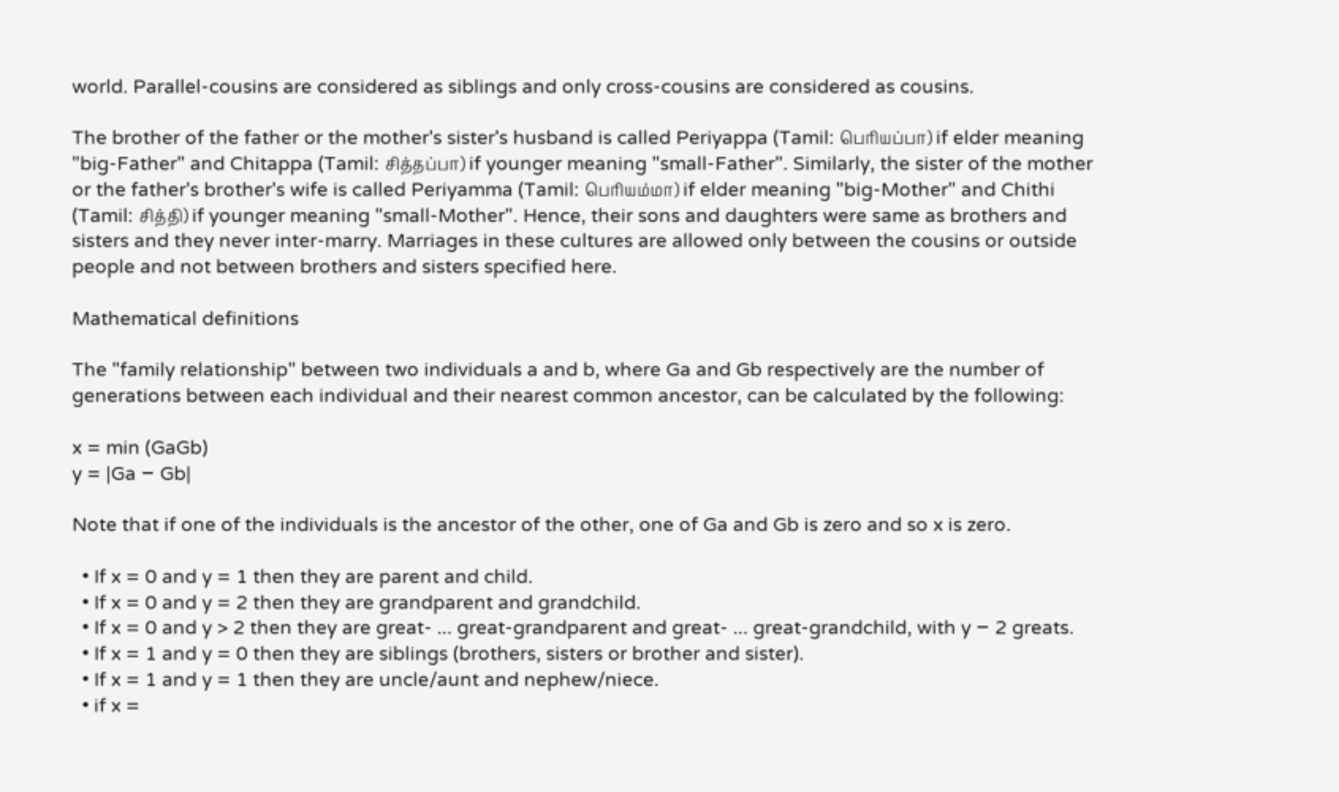world. Parallel-cousins are considered as siblings and only cross-cousins are considered as cousins.

The brother of the father or the mother's sister's husband is called Periyappa (Tamil: பெரியப்பா) if elder meaning "big-Father" and Chitappa (Tamil: சித்தப்பா) if younger meaning "small-Father". Similarly, the sister of the mother or the father's brother's wife is called Periyamma (Tamil: பெரியம்மா) if elder meaning "big-Mother" and Chithi (Tamil: சித்தி) if younger meaning "small-Mother". Hence, their sons and daughters were same as brothers and sisters and they never inter-marry. Marriages in these cultures are allowed only between the cousins or outside people and not between brothers and sisters specified here.

Mathematical definitions

The "family relationship" between two individuals a and b, where Ga and Gb respectively are the number of generations between each individual and their nearest common ancestor, can be calculated by the following:

x = min (GaGb)
y = |Ga − Gb|

Note that if one of the individuals is the ancestor of the other, one of Ga and Gb is zero and so x is zero.

  • If x = 0 and y = 1 then they are parent and child.
  • If x = 0 and y = 2 then they are grandparent and grandchild.
  • If x = 0 and y > 2 then they are great- ... great-grandparent and great- ... great-grandchild, with y − 2 greats.
  • If x = 1 and y = 0 then they are siblings (brothers, sisters or brother and sister).
  • If x = 1 and y = 1 then they are uncle/aunt and nephew/niece.
  • if x =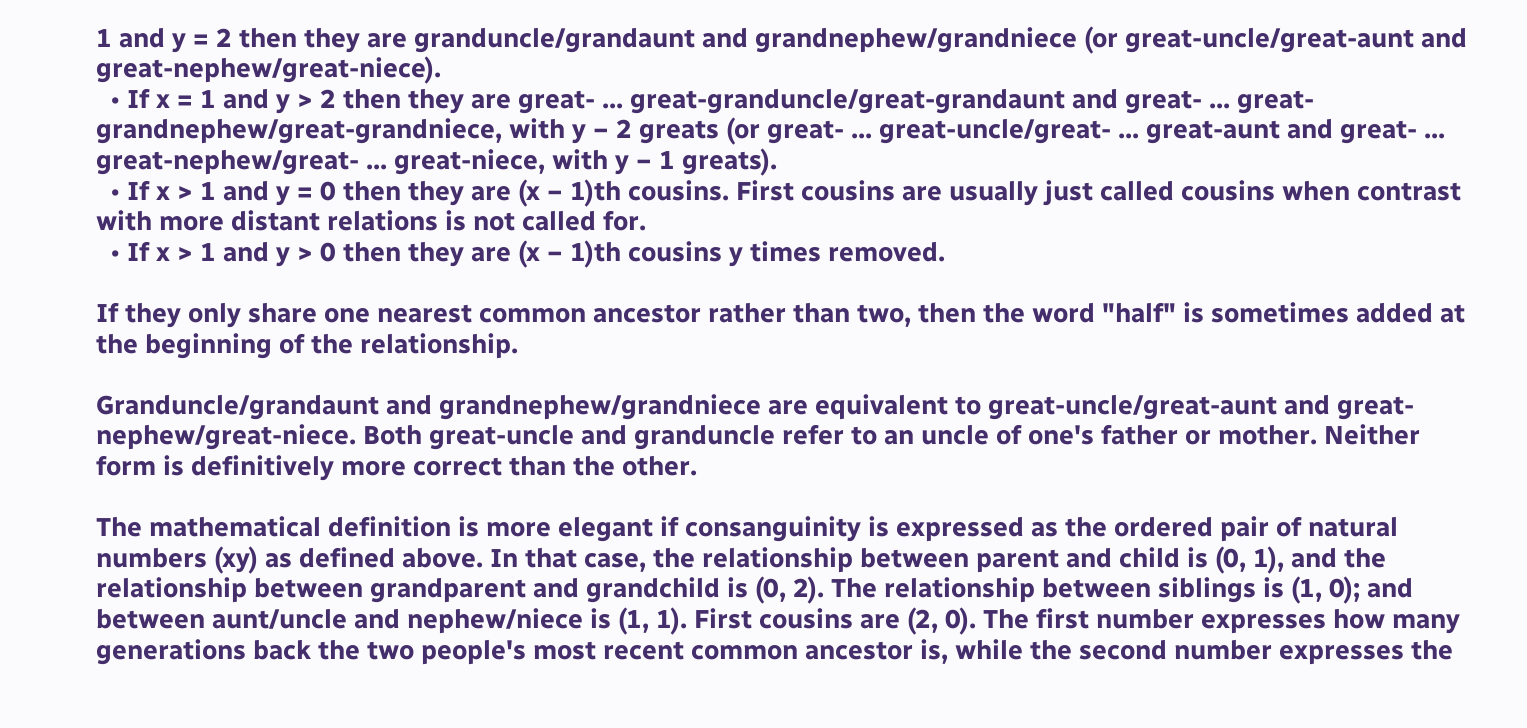1 and y = 2 then they are granduncle/grandaunt and grandnephew/grandniece (or great-uncle/great-aunt and great-nephew/great-niece).
  • If x = 1 and y > 2 then they are great- ... great-granduncle/great-grandaunt and great- ... great-grandnephew/great-grandniece, with y − 2 greats (or great- ... great-uncle/great- ... great-aunt and great- ... great-nephew/great- ... great-niece, with y − 1 greats).
  • If x > 1 and y = 0 then they are (x − 1)th cousins. First cousins are usually just called cousins when contrast with more distant relations is not called for.
  • If x > 1 and y > 0 then they are (x − 1)th cousins y times removed.

If they only share one nearest common ancestor rather than two, then the word "half" is sometimes added at the beginning of the relationship.

Granduncle/grandaunt and grandnephew/grandniece are equivalent to great-uncle/great-aunt and great-nephew/great-niece. Both great-uncle and granduncle refer to an uncle of one's father or mother. Neither form is definitively more correct than the other.

The mathematical definition is more elegant if consanguinity is expressed as the ordered pair of natural numbers (xy) as defined above. In that case, the relationship between parent and child is (0, 1), and the relationship between grandparent and grandchild is (0, 2). The relationship between siblings is (1, 0); and between aunt/uncle and nephew/niece is (1, 1). First cousins are (2, 0). The first number expresses how many generations back the two people's most recent common ancestor is, while the second number expresses the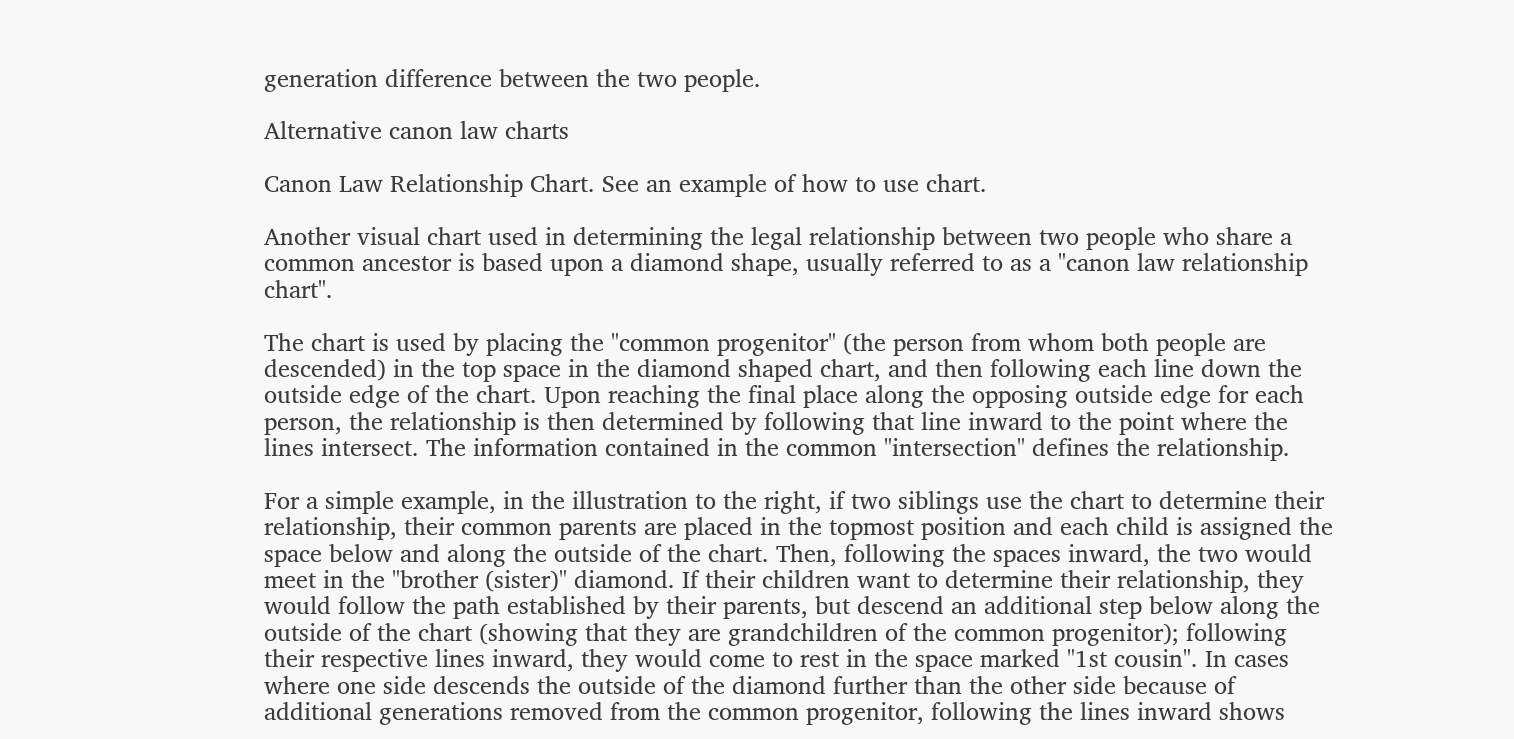generation difference between the two people.

Alternative canon law charts

Canon Law Relationship Chart. See an example of how to use chart.

Another visual chart used in determining the legal relationship between two people who share a common ancestor is based upon a diamond shape, usually referred to as a "canon law relationship chart".

The chart is used by placing the "common progenitor" (the person from whom both people are descended) in the top space in the diamond shaped chart, and then following each line down the outside edge of the chart. Upon reaching the final place along the opposing outside edge for each person, the relationship is then determined by following that line inward to the point where the lines intersect. The information contained in the common "intersection" defines the relationship.

For a simple example, in the illustration to the right, if two siblings use the chart to determine their relationship, their common parents are placed in the topmost position and each child is assigned the space below and along the outside of the chart. Then, following the spaces inward, the two would meet in the "brother (sister)" diamond. If their children want to determine their relationship, they would follow the path established by their parents, but descend an additional step below along the outside of the chart (showing that they are grandchildren of the common progenitor); following their respective lines inward, they would come to rest in the space marked "1st cousin". In cases where one side descends the outside of the diamond further than the other side because of additional generations removed from the common progenitor, following the lines inward shows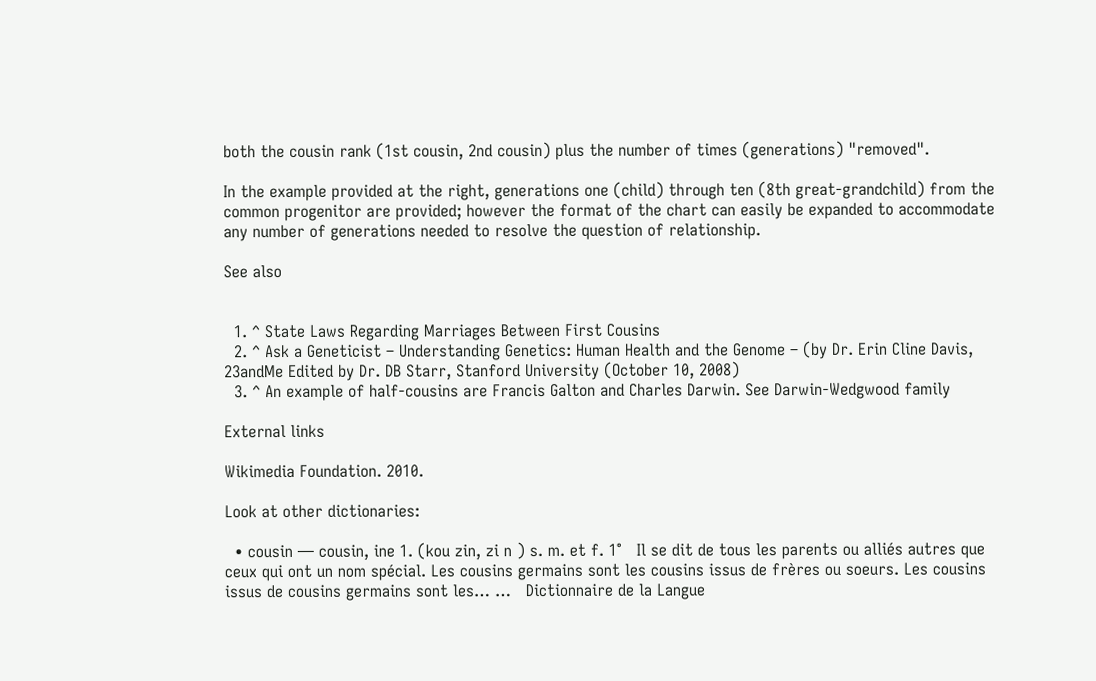both the cousin rank (1st cousin, 2nd cousin) plus the number of times (generations) "removed".

In the example provided at the right, generations one (child) through ten (8th great-grandchild) from the common progenitor are provided; however the format of the chart can easily be expanded to accommodate any number of generations needed to resolve the question of relationship.

See also


  1. ^ State Laws Regarding Marriages Between First Cousins
  2. ^ Ask a Geneticist – Understanding Genetics: Human Health and the Genome – (by Dr. Erin Cline Davis, 23andMe Edited by Dr. DB Starr, Stanford University (October 10, 2008)
  3. ^ An example of half-cousins are Francis Galton and Charles Darwin. See Darwin-Wedgwood family

External links

Wikimedia Foundation. 2010.

Look at other dictionaries:

  • cousin — cousin, ine 1. (kou zin, zi n ) s. m. et f. 1°   Il se dit de tous les parents ou alliés autres que ceux qui ont un nom spécial. Les cousins germains sont les cousins issus de frères ou soeurs. Les cousins issus de cousins germains sont les… …   Dictionnaire de la Langue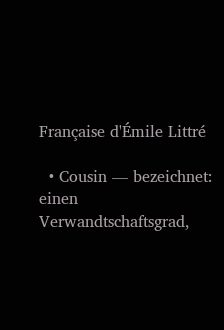Française d'Émile Littré

  • Cousin — bezeichnet: einen Verwandtschaftsgrad,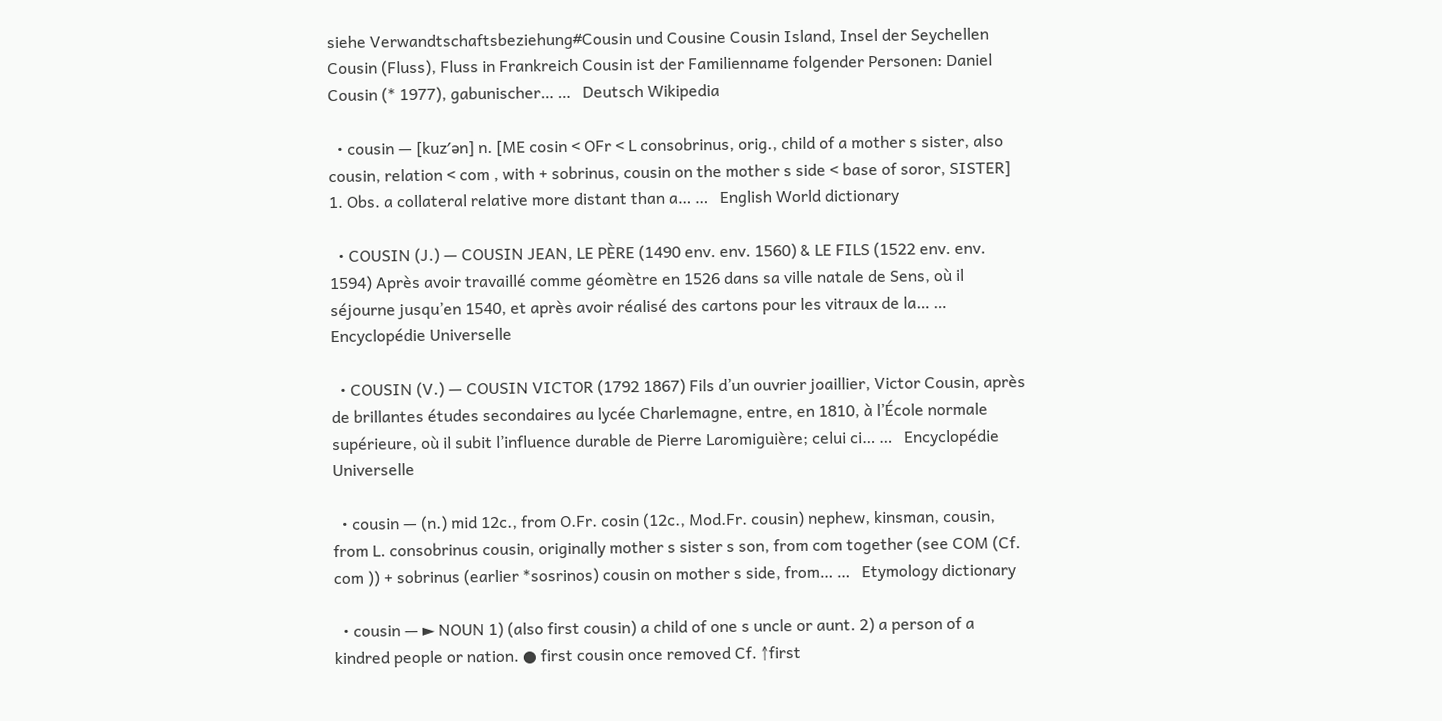siehe Verwandtschaftsbeziehung#Cousin und Cousine Cousin Island, Insel der Seychellen Cousin (Fluss), Fluss in Frankreich Cousin ist der Familienname folgender Personen: Daniel Cousin (* 1977), gabunischer… …   Deutsch Wikipedia

  • cousin — [kuz′ən] n. [ME cosin < OFr < L consobrinus, orig., child of a mother s sister, also cousin, relation < com , with + sobrinus, cousin on the mother s side < base of soror, SISTER] 1. Obs. a collateral relative more distant than a… …   English World dictionary

  • COUSIN (J.) — COUSIN JEAN, LE PÈRE (1490 env. env. 1560) & LE FILS (1522 env. env. 1594) Après avoir travaillé comme géomètre en 1526 dans sa ville natale de Sens, où il séjourne jusqu’en 1540, et après avoir réalisé des cartons pour les vitraux de la… …   Encyclopédie Universelle

  • COUSIN (V.) — COUSIN VICTOR (1792 1867) Fils d’un ouvrier joaillier, Victor Cousin, après de brillantes études secondaires au lycée Charlemagne, entre, en 1810, à l’École normale supérieure, où il subit l’influence durable de Pierre Laromiguière; celui ci… …   Encyclopédie Universelle

  • cousin — (n.) mid 12c., from O.Fr. cosin (12c., Mod.Fr. cousin) nephew, kinsman, cousin, from L. consobrinus cousin, originally mother s sister s son, from com together (see COM (Cf. com )) + sobrinus (earlier *sosrinos) cousin on mother s side, from… …   Etymology dictionary

  • cousin — ► NOUN 1) (also first cousin) a child of one s uncle or aunt. 2) a person of a kindred people or nation. ● first cousin once removed Cf. ↑first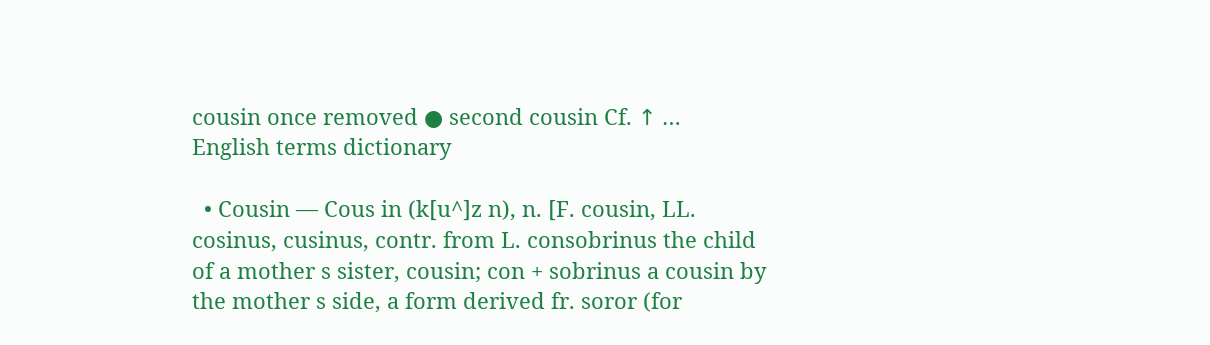cousin once removed ● second cousin Cf. ↑ …   English terms dictionary

  • Cousin — Cous in (k[u^]z n), n. [F. cousin, LL. cosinus, cusinus, contr. from L. consobrinus the child of a mother s sister, cousin; con + sobrinus a cousin by the mother s side, a form derived fr. soror (for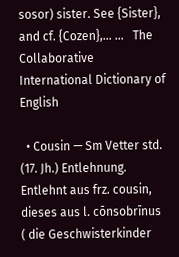sosor) sister. See {Sister}, and cf. {Cozen},… …   The Collaborative International Dictionary of English

  • Cousin — Sm Vetter std. (17. Jh.) Entlehnung. Entlehnt aus frz. cousin, dieses aus l. cōnsobrīnus ( die Geschwisterkinder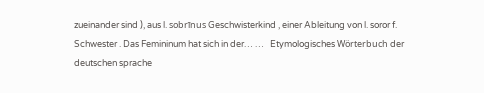zueinander sind ), aus l. sobrīnus Geschwisterkind , einer Ableitung von l. soror f. Schwester . Das Femininum hat sich in der… …   Etymologisches Wörterbuch der deutschen sprache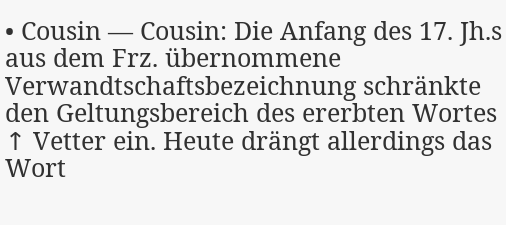• Cousin — Cousin: Die Anfang des 17. Jh.s aus dem Frz. übernommene Verwandtschaftsbezeichnung schränkte den Geltungsbereich des ererbten Wortes ↑ Vetter ein. Heute drängt allerdings das Wort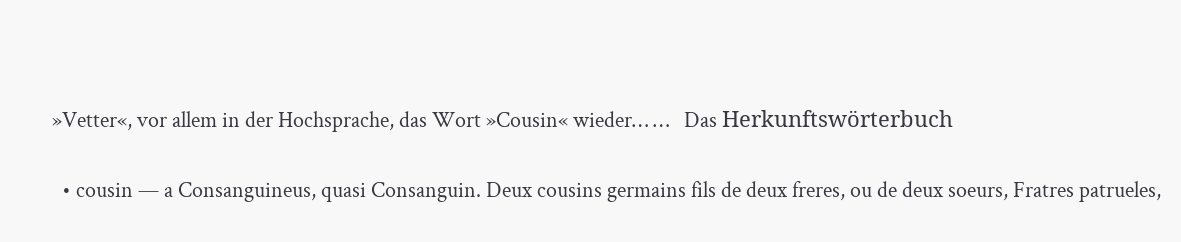»Vetter«, vor allem in der Hochsprache, das Wort »Cousin« wieder… …   Das Herkunftswörterbuch

  • cousin — a Consanguineus, quasi Consanguin. Deux cousins germains fils de deux freres, ou de deux soeurs, Fratres patrueles,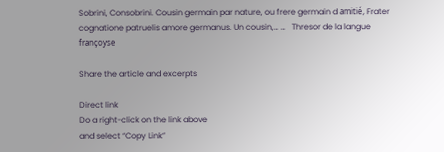Sobrini, Consobrini. Cousin germain par nature, ou frere germain d amitié, Frater cognatione patruelis amore germanus. Un cousin,… …   Thresor de la langue françoyse

Share the article and excerpts

Direct link
Do a right-click on the link above
and select “Copy Link”